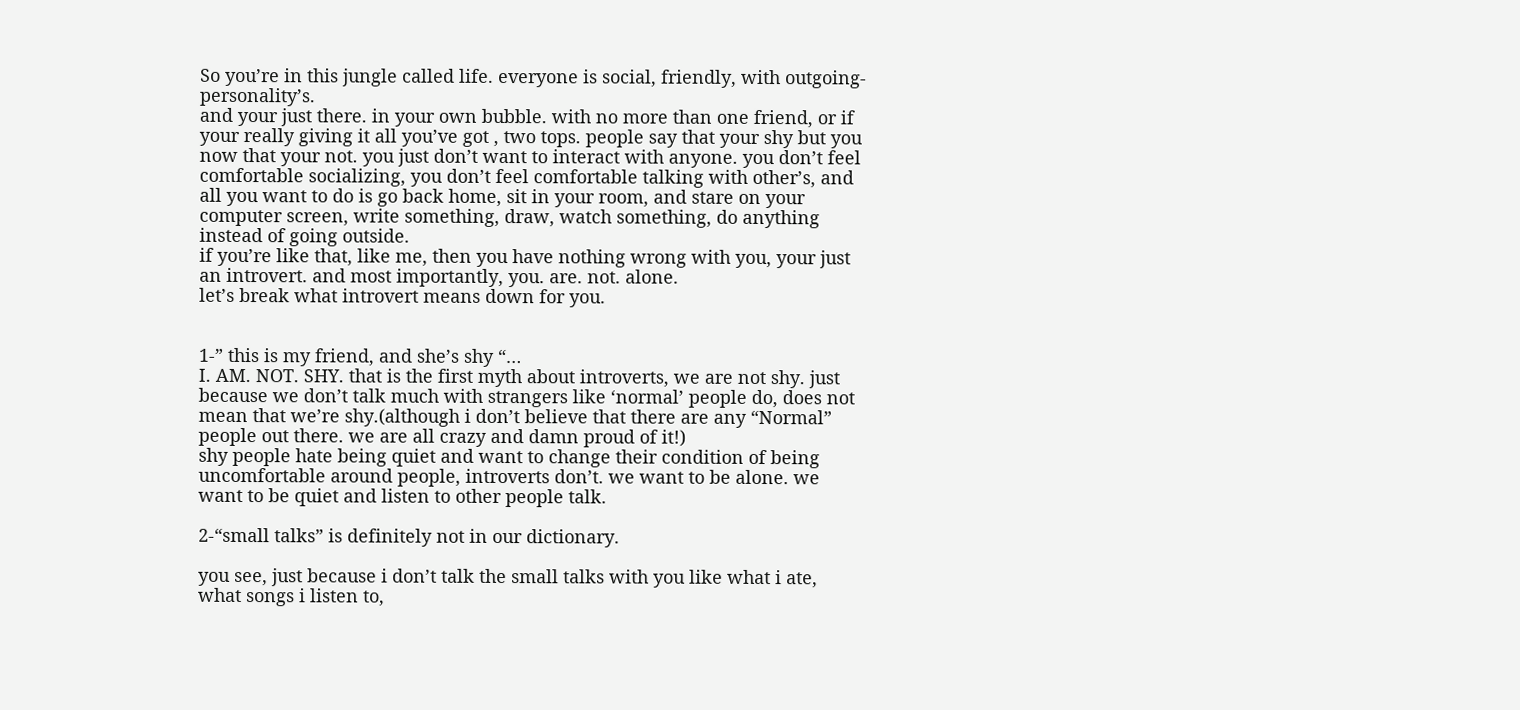So you’re in this jungle called life. everyone is social, friendly, with outgoing-personality’s.
and your just there. in your own bubble. with no more than one friend, or if your really giving it all you’ve got , two tops. people say that your shy but you now that your not. you just don’t want to interact with anyone. you don’t feel comfortable socializing, you don’t feel comfortable talking with other’s, and all you want to do is go back home, sit in your room, and stare on your computer screen, write something, draw, watch something, do anything instead of going outside.
if you’re like that, like me, then you have nothing wrong with you, your just an introvert. and most importantly, you. are. not. alone.
let’s break what introvert means down for you.


1-” this is my friend, and she’s shy “…
I. AM. NOT. SHY. that is the first myth about introverts, we are not shy. just because we don’t talk much with strangers like ‘normal’ people do, does not mean that we’re shy.(although i don’t believe that there are any “Normal” people out there. we are all crazy and damn proud of it!)
shy people hate being quiet and want to change their condition of being uncomfortable around people, introverts don’t. we want to be alone. we want to be quiet and listen to other people talk.

2-“small talks” is definitely not in our dictionary.

you see, just because i don’t talk the small talks with you like what i ate, what songs i listen to,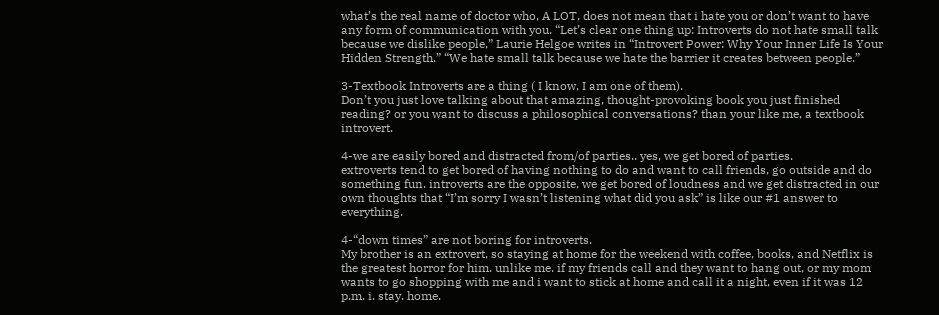what’s the real name of doctor who, A LOT, does not mean that i hate you or don’t want to have any form of communication with you. “Let’s clear one thing up: Introverts do not hate small talk because we dislike people,” Laurie Helgoe writes in “Introvert Power: Why Your Inner Life Is Your Hidden Strength.” “We hate small talk because we hate the barrier it creates between people.”

3-Textbook Introverts are a thing ( I know, I am one of them).
Don’t you just love talking about that amazing, thought-provoking book you just finished reading? or you want to discuss a philosophical conversations? than your like me, a textbook introvert.

4-we are easily bored and distracted from/of parties.. yes, we get bored of parties.
extroverts tend to get bored of having nothing to do and want to call friends, go outside and do something fun. introverts are the opposite, we get bored of loudness and we get distracted in our own thoughts that “I’m sorry I wasn’t listening what did you ask” is like our #1 answer to everything.

4-“down times” are not boring for introverts.
My brother is an extrovert, so staying at home for the weekend with coffee, books, and Netflix is the greatest horror for him. unlike me. if my friends call and they want to hang out, or my mom wants to go shopping with me and i want to stick at home and call it a night, even if it was 12 p.m. i. stay. home.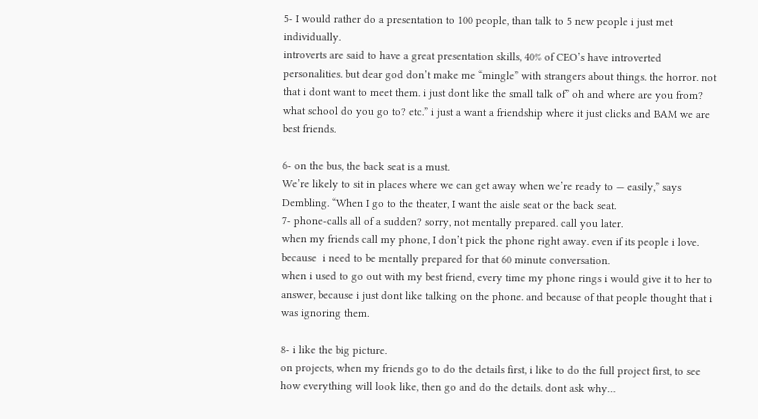5- I would rather do a presentation to 100 people, than talk to 5 new people i just met individually.
introverts are said to have a great presentation skills, 40% of CEO’s have introverted personalities. but dear god don’t make me “mingle” with strangers about things. the horror. not that i dont want to meet them. i just dont like the small talk of” oh and where are you from? what school do you go to? etc.” i just a want a friendship where it just clicks and BAM we are best friends.

6- on the bus, the back seat is a must.
We’re likely to sit in places where we can get away when we’re ready to — easily,” says Dembling. “When I go to the theater, I want the aisle seat or the back seat.
7- phone-calls all of a sudden? sorry, not mentally prepared. call you later.
when my friends call my phone, I don’t pick the phone right away. even if its people i love. because  i need to be mentally prepared for that 60 minute conversation.
when i used to go out with my best friend, every time my phone rings i would give it to her to answer, because i just dont like talking on the phone. and because of that people thought that i was ignoring them.

8- i like the big picture.
on projects, when my friends go to do the details first, i like to do the full project first, to see how everything will look like, then go and do the details. dont ask why…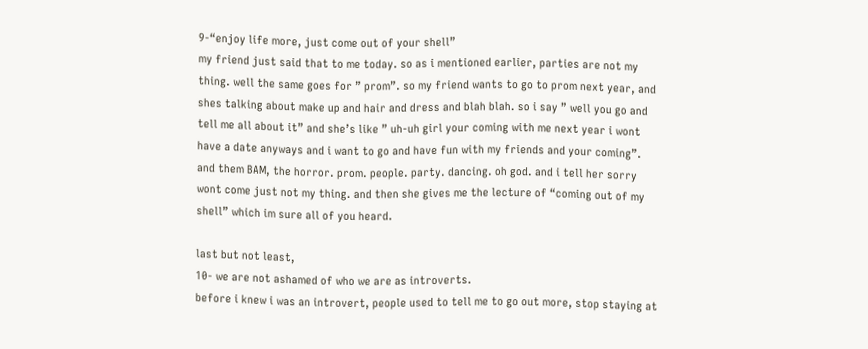9-“enjoy life more, just come out of your shell”
my friend just said that to me today. so as i mentioned earlier, parties are not my thing. well the same goes for ” prom”. so my friend wants to go to prom next year, and shes talking about make up and hair and dress and blah blah. so i say ” well you go and tell me all about it” and she’s like ” uh-uh girl your coming with me next year i wont have a date anyways and i want to go and have fun with my friends and your coming”. and them BAM, the horror. prom. people. party. dancing. oh god. and i tell her sorry wont come just not my thing. and then she gives me the lecture of “coming out of my shell” which im sure all of you heard.

last but not least,
10- we are not ashamed of who we are as introverts.
before i knew i was an introvert, people used to tell me to go out more, stop staying at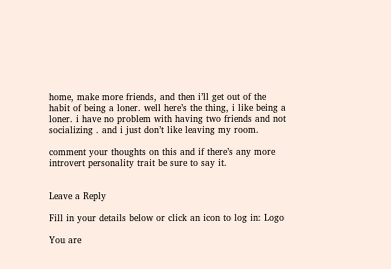home, make more friends, and then i’ll get out of the habit of being a loner. well here’s the thing, i like being a loner. i have no problem with having two friends and not socializing . and i just don’t like leaving my room.

comment your thoughts on this and if there’s any more introvert personality trait be sure to say it.


Leave a Reply

Fill in your details below or click an icon to log in: Logo

You are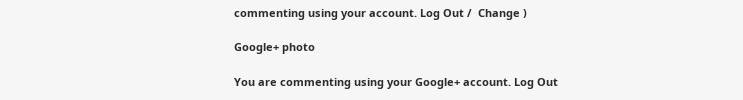commenting using your account. Log Out /  Change )

Google+ photo

You are commenting using your Google+ account. Log Out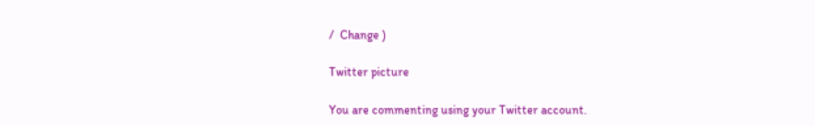/  Change )

Twitter picture

You are commenting using your Twitter account.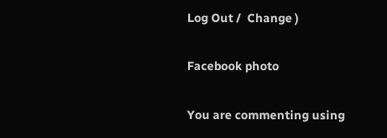Log Out /  Change )

Facebook photo

You are commenting using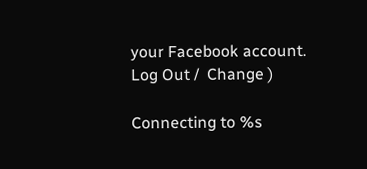your Facebook account. Log Out /  Change )

Connecting to %s